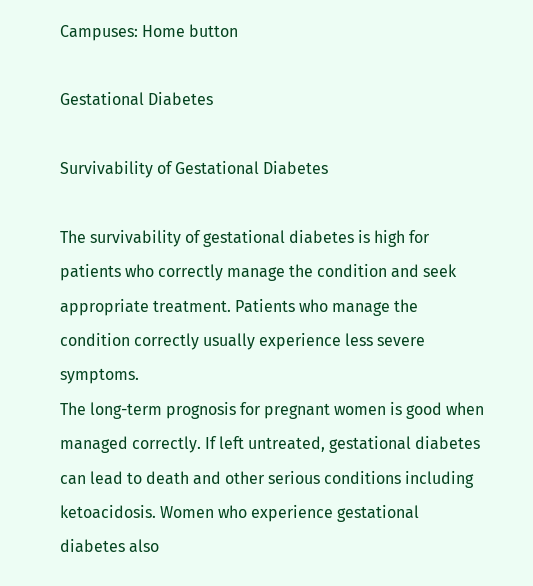Campuses: Home button

Gestational Diabetes

Survivability of Gestational Diabetes

The survivability of gestational diabetes is high for patients who correctly manage the condition and seek appropriate treatment. Patients who manage the condition correctly usually experience less severe symptoms.
The long-term prognosis for pregnant women is good when managed correctly. If left untreated, gestational diabetes can lead to death and other serious conditions including ketoacidosis. Women who experience gestational diabetes also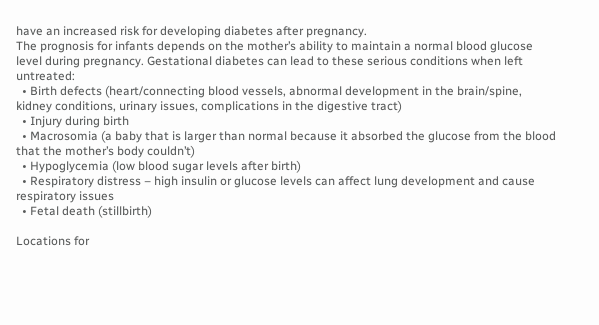have an increased risk for developing diabetes after pregnancy.
The prognosis for infants depends on the mother’s ability to maintain a normal blood glucose level during pregnancy. Gestational diabetes can lead to these serious conditions when left untreated:
  • Birth defects (heart/connecting blood vessels, abnormal development in the brain/spine, kidney conditions, urinary issues, complications in the digestive tract)
  • Injury during birth
  • Macrosomia (a baby that is larger than normal because it absorbed the glucose from the blood that the mother’s body couldn’t)
  • Hypoglycemia (low blood sugar levels after birth)
  • Respiratory distress – high insulin or glucose levels can affect lung development and cause respiratory issues
  • Fetal death (stillbirth)

Locations for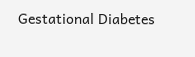Gestational Diabetes